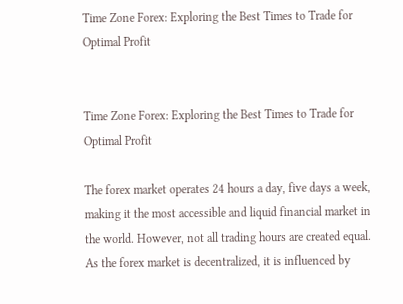Time Zone Forex: Exploring the Best Times to Trade for Optimal Profit


Time Zone Forex: Exploring the Best Times to Trade for Optimal Profit

The forex market operates 24 hours a day, five days a week, making it the most accessible and liquid financial market in the world. However, not all trading hours are created equal. As the forex market is decentralized, it is influenced by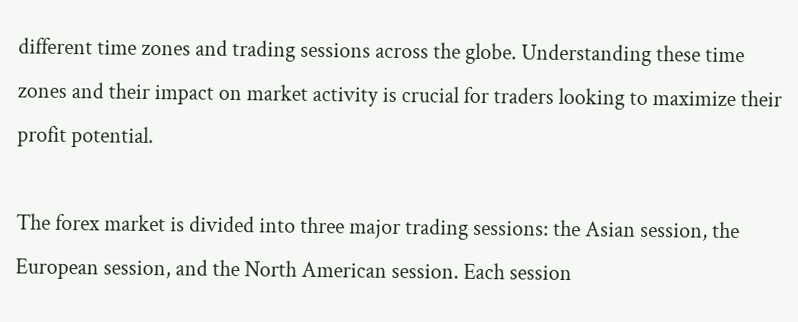different time zones and trading sessions across the globe. Understanding these time zones and their impact on market activity is crucial for traders looking to maximize their profit potential.

The forex market is divided into three major trading sessions: the Asian session, the European session, and the North American session. Each session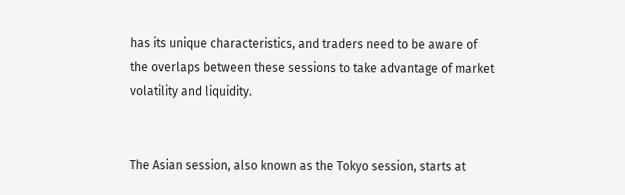has its unique characteristics, and traders need to be aware of the overlaps between these sessions to take advantage of market volatility and liquidity.


The Asian session, also known as the Tokyo session, starts at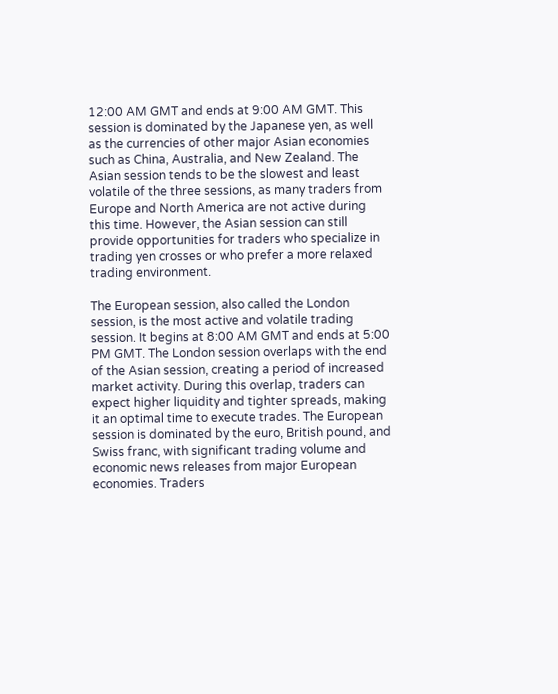12:00 AM GMT and ends at 9:00 AM GMT. This session is dominated by the Japanese yen, as well as the currencies of other major Asian economies such as China, Australia, and New Zealand. The Asian session tends to be the slowest and least volatile of the three sessions, as many traders from Europe and North America are not active during this time. However, the Asian session can still provide opportunities for traders who specialize in trading yen crosses or who prefer a more relaxed trading environment.

The European session, also called the London session, is the most active and volatile trading session. It begins at 8:00 AM GMT and ends at 5:00 PM GMT. The London session overlaps with the end of the Asian session, creating a period of increased market activity. During this overlap, traders can expect higher liquidity and tighter spreads, making it an optimal time to execute trades. The European session is dominated by the euro, British pound, and Swiss franc, with significant trading volume and economic news releases from major European economies. Traders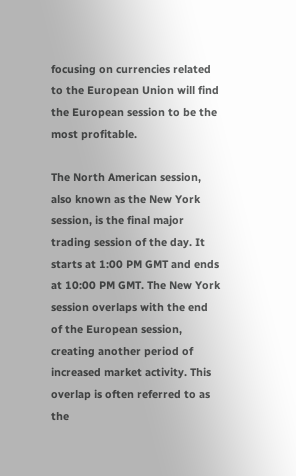focusing on currencies related to the European Union will find the European session to be the most profitable.

The North American session, also known as the New York session, is the final major trading session of the day. It starts at 1:00 PM GMT and ends at 10:00 PM GMT. The New York session overlaps with the end of the European session, creating another period of increased market activity. This overlap is often referred to as the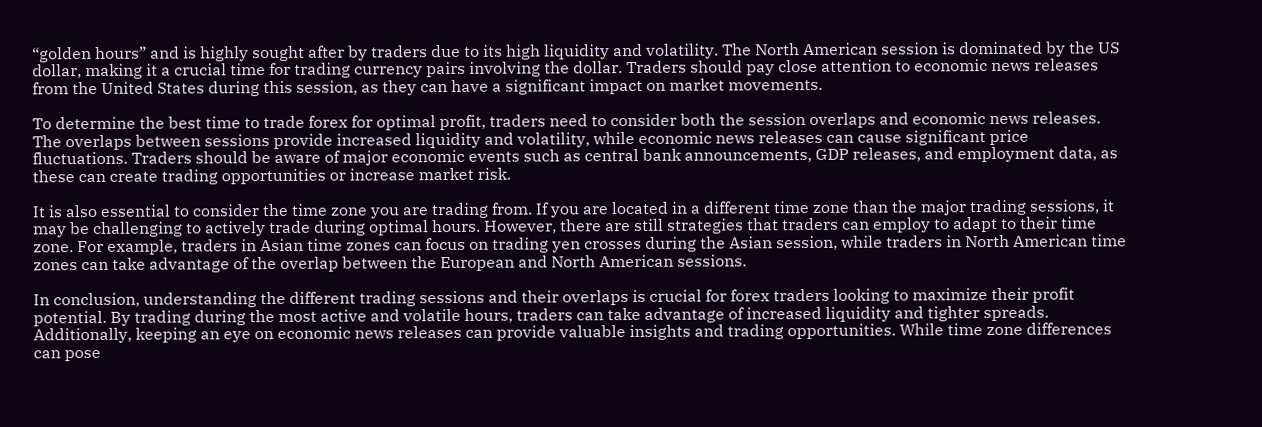“golden hours” and is highly sought after by traders due to its high liquidity and volatility. The North American session is dominated by the US dollar, making it a crucial time for trading currency pairs involving the dollar. Traders should pay close attention to economic news releases from the United States during this session, as they can have a significant impact on market movements.

To determine the best time to trade forex for optimal profit, traders need to consider both the session overlaps and economic news releases. The overlaps between sessions provide increased liquidity and volatility, while economic news releases can cause significant price fluctuations. Traders should be aware of major economic events such as central bank announcements, GDP releases, and employment data, as these can create trading opportunities or increase market risk.

It is also essential to consider the time zone you are trading from. If you are located in a different time zone than the major trading sessions, it may be challenging to actively trade during optimal hours. However, there are still strategies that traders can employ to adapt to their time zone. For example, traders in Asian time zones can focus on trading yen crosses during the Asian session, while traders in North American time zones can take advantage of the overlap between the European and North American sessions.

In conclusion, understanding the different trading sessions and their overlaps is crucial for forex traders looking to maximize their profit potential. By trading during the most active and volatile hours, traders can take advantage of increased liquidity and tighter spreads. Additionally, keeping an eye on economic news releases can provide valuable insights and trading opportunities. While time zone differences can pose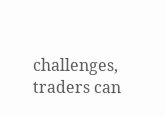challenges, traders can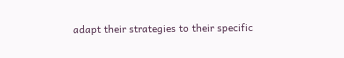adapt their strategies to their specific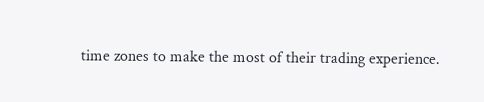time zones to make the most of their trading experience.